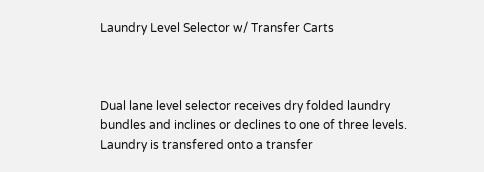Laundry Level Selector w/ Transfer Carts



Dual lane level selector receives dry folded laundry bundles and inclines or declines to one of three levels. Laundry is transfered onto a transfer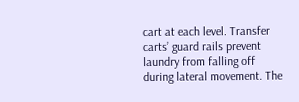cart at each level. Transfer carts’ guard rails prevent laundry from falling off during lateral movement. The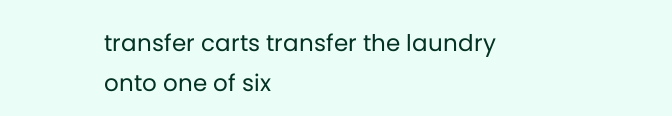transfer carts transfer the laundry onto one of six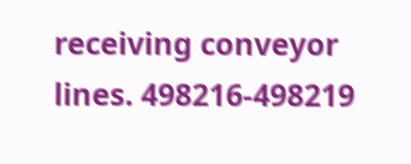receiving conveyor lines. 498216-498219